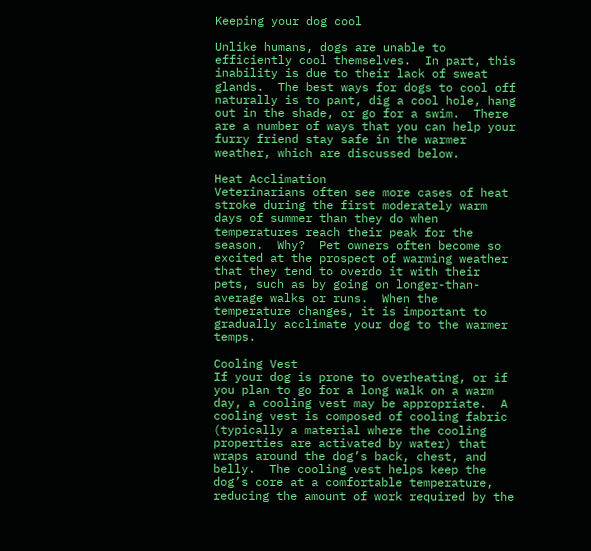Keeping your dog cool

Unlike humans, dogs are unable to efficiently cool themselves.  In part, this inability is due to their lack of sweat glands.  The best ways for dogs to cool off naturally is to pant, dig a cool hole, hang out in the shade, or go for a swim.  There are a number of ways that you can help your furry friend stay safe in the warmer weather, which are discussed below.

Heat Acclimation
Veterinarians often see more cases of heat stroke during the first moderately warm days of summer than they do when temperatures reach their peak for the season.  Why?  Pet owners often become so excited at the prospect of warming weather that they tend to overdo it with their pets, such as by going on longer-than-average walks or runs.  When the temperature changes, it is important to gradually acclimate your dog to the warmer temps.

Cooling Vest
If your dog is prone to overheating, or if you plan to go for a long walk on a warm day, a cooling vest may be appropriate.  A cooling vest is composed of cooling fabric (typically a material where the cooling properties are activated by water) that wraps around the dog’s back, chest, and belly.  The cooling vest helps keep the dog’s core at a comfortable temperature, reducing the amount of work required by the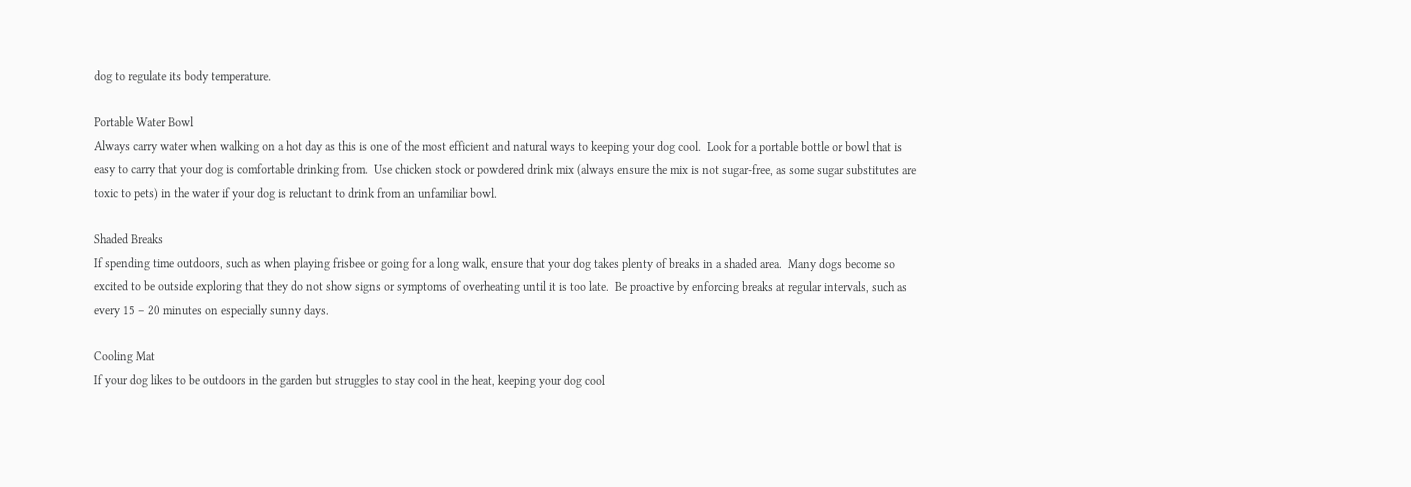dog to regulate its body temperature.

Portable Water Bowl
Always carry water when walking on a hot day as this is one of the most efficient and natural ways to keeping your dog cool.  Look for a portable bottle or bowl that is easy to carry that your dog is comfortable drinking from.  Use chicken stock or powdered drink mix (always ensure the mix is not sugar-free, as some sugar substitutes are toxic to pets) in the water if your dog is reluctant to drink from an unfamiliar bowl.

Shaded Breaks
If spending time outdoors, such as when playing frisbee or going for a long walk, ensure that your dog takes plenty of breaks in a shaded area.  Many dogs become so excited to be outside exploring that they do not show signs or symptoms of overheating until it is too late.  Be proactive by enforcing breaks at regular intervals, such as every 15 – 20 minutes on especially sunny days.

Cooling Mat
If your dog likes to be outdoors in the garden but struggles to stay cool in the heat, keeping your dog cool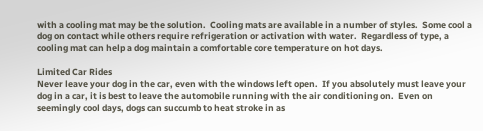with a cooling mat may be the solution.  Cooling mats are available in a number of styles.  Some cool a dog on contact while others require refrigeration or activation with water.  Regardless of type, a cooling mat can help a dog maintain a comfortable core temperature on hot days.

Limited Car Rides
Never leave your dog in the car, even with the windows left open.  If you absolutely must leave your dog in a car, it is best to leave the automobile running with the air conditioning on.  Even on seemingly cool days, dogs can succumb to heat stroke in as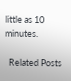little as 10 minutes.

  Related Posts